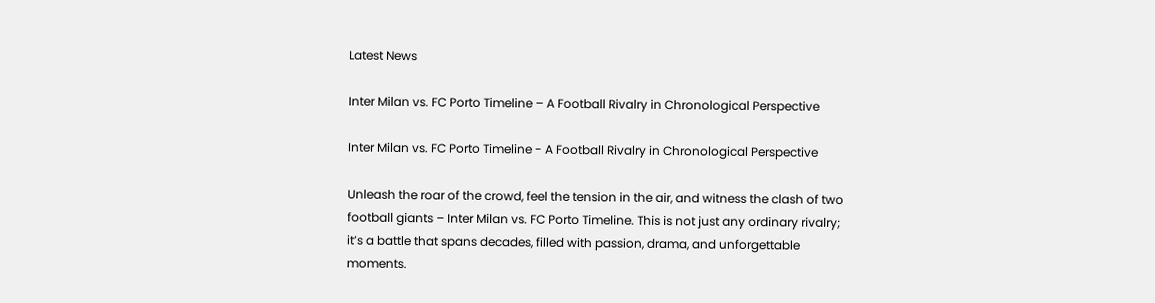Latest News

Inter Milan vs. FC Porto Timeline – A Football Rivalry in Chronological Perspective

Inter Milan vs. FC Porto Timeline - A Football Rivalry in Chronological Perspective

Unleash the roar of the crowd, feel the tension in the air, and witness the clash of two football giants – Inter Milan vs. FC Porto Timeline. This is not just any ordinary rivalry; it’s a battle that spans decades, filled with passion, drama, and unforgettable moments.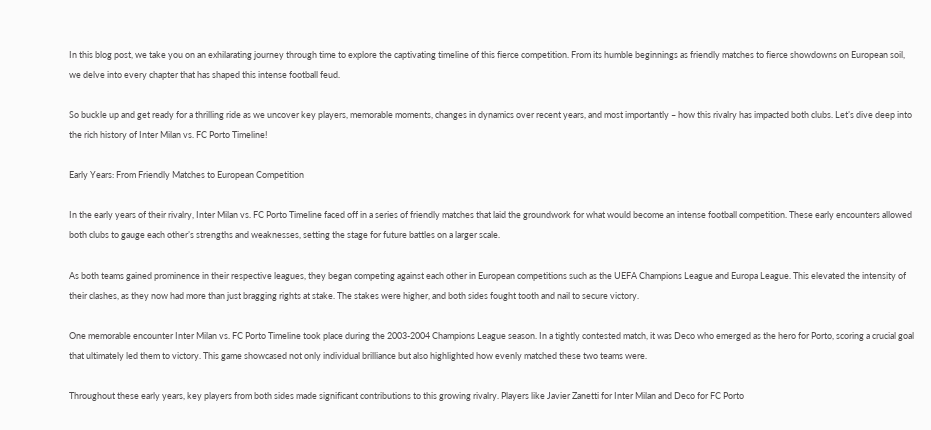In this blog post, we take you on an exhilarating journey through time to explore the captivating timeline of this fierce competition. From its humble beginnings as friendly matches to fierce showdowns on European soil, we delve into every chapter that has shaped this intense football feud.

So buckle up and get ready for a thrilling ride as we uncover key players, memorable moments, changes in dynamics over recent years, and most importantly – how this rivalry has impacted both clubs. Let’s dive deep into the rich history of Inter Milan vs. FC Porto Timeline!

Early Years: From Friendly Matches to European Competition

In the early years of their rivalry, Inter Milan vs. FC Porto Timeline faced off in a series of friendly matches that laid the groundwork for what would become an intense football competition. These early encounters allowed both clubs to gauge each other’s strengths and weaknesses, setting the stage for future battles on a larger scale.

As both teams gained prominence in their respective leagues, they began competing against each other in European competitions such as the UEFA Champions League and Europa League. This elevated the intensity of their clashes, as they now had more than just bragging rights at stake. The stakes were higher, and both sides fought tooth and nail to secure victory.

One memorable encounter Inter Milan vs. FC Porto Timeline took place during the 2003-2004 Champions League season. In a tightly contested match, it was Deco who emerged as the hero for Porto, scoring a crucial goal that ultimately led them to victory. This game showcased not only individual brilliance but also highlighted how evenly matched these two teams were.

Throughout these early years, key players from both sides made significant contributions to this growing rivalry. Players like Javier Zanetti for Inter Milan and Deco for FC Porto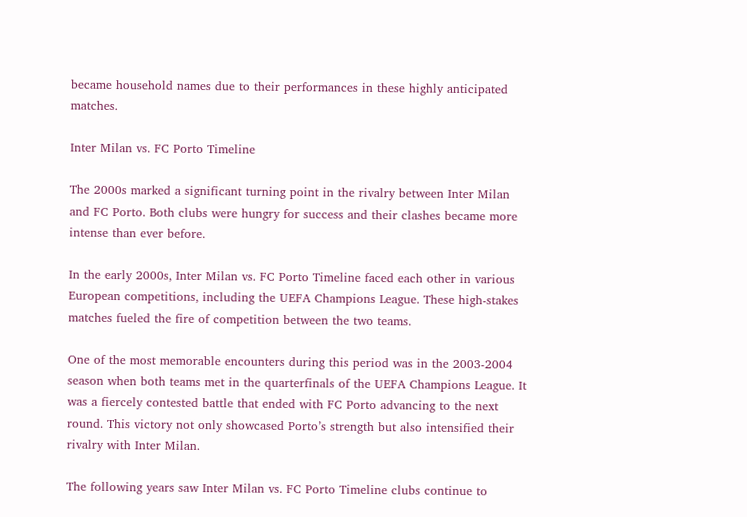became household names due to their performances in these highly anticipated matches.

Inter Milan vs. FC Porto Timeline

The 2000s marked a significant turning point in the rivalry between Inter Milan and FC Porto. Both clubs were hungry for success and their clashes became more intense than ever before.

In the early 2000s, Inter Milan vs. FC Porto Timeline faced each other in various European competitions, including the UEFA Champions League. These high-stakes matches fueled the fire of competition between the two teams.

One of the most memorable encounters during this period was in the 2003-2004 season when both teams met in the quarterfinals of the UEFA Champions League. It was a fiercely contested battle that ended with FC Porto advancing to the next round. This victory not only showcased Porto’s strength but also intensified their rivalry with Inter Milan.

The following years saw Inter Milan vs. FC Porto Timeline clubs continue to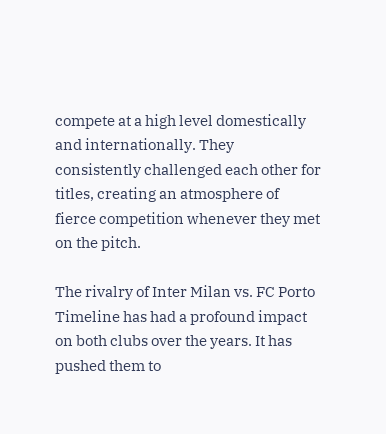compete at a high level domestically and internationally. They consistently challenged each other for titles, creating an atmosphere of fierce competition whenever they met on the pitch.

The rivalry of Inter Milan vs. FC Porto Timeline has had a profound impact on both clubs over the years. It has pushed them to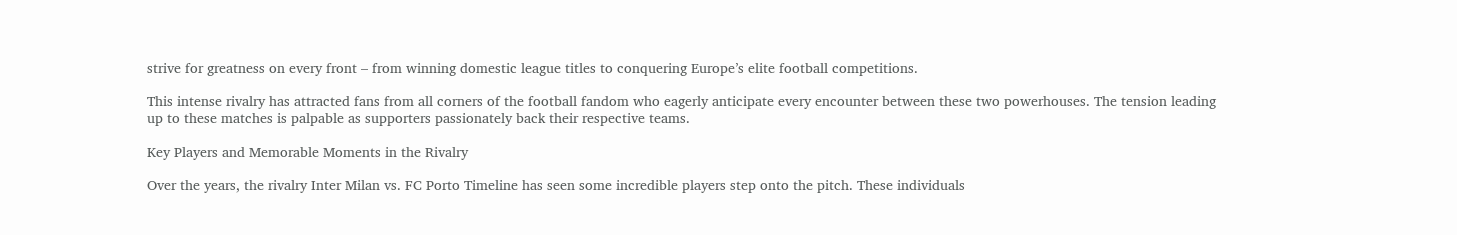strive for greatness on every front – from winning domestic league titles to conquering Europe’s elite football competitions.

This intense rivalry has attracted fans from all corners of the football fandom who eagerly anticipate every encounter between these two powerhouses. The tension leading up to these matches is palpable as supporters passionately back their respective teams.

Key Players and Memorable Moments in the Rivalry

Over the years, the rivalry Inter Milan vs. FC Porto Timeline has seen some incredible players step onto the pitch. These individuals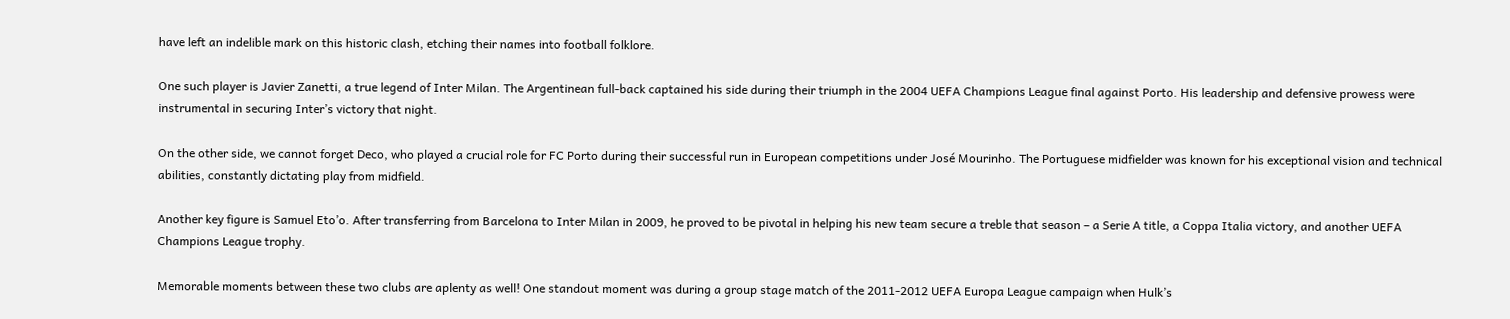have left an indelible mark on this historic clash, etching their names into football folklore.

One such player is Javier Zanetti, a true legend of Inter Milan. The Argentinean full-back captained his side during their triumph in the 2004 UEFA Champions League final against Porto. His leadership and defensive prowess were instrumental in securing Inter’s victory that night.

On the other side, we cannot forget Deco, who played a crucial role for FC Porto during their successful run in European competitions under José Mourinho. The Portuguese midfielder was known for his exceptional vision and technical abilities, constantly dictating play from midfield.

Another key figure is Samuel Eto’o. After transferring from Barcelona to Inter Milan in 2009, he proved to be pivotal in helping his new team secure a treble that season – a Serie A title, a Coppa Italia victory, and another UEFA Champions League trophy.

Memorable moments between these two clubs are aplenty as well! One standout moment was during a group stage match of the 2011-2012 UEFA Europa League campaign when Hulk’s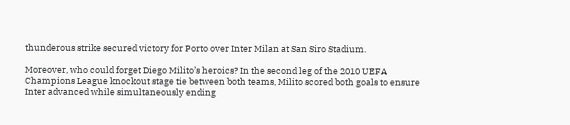thunderous strike secured victory for Porto over Inter Milan at San Siro Stadium.

Moreover, who could forget Diego Milito’s heroics? In the second leg of the 2010 UEFA Champions League knockout stage tie between both teams, Milito scored both goals to ensure Inter advanced while simultaneously ending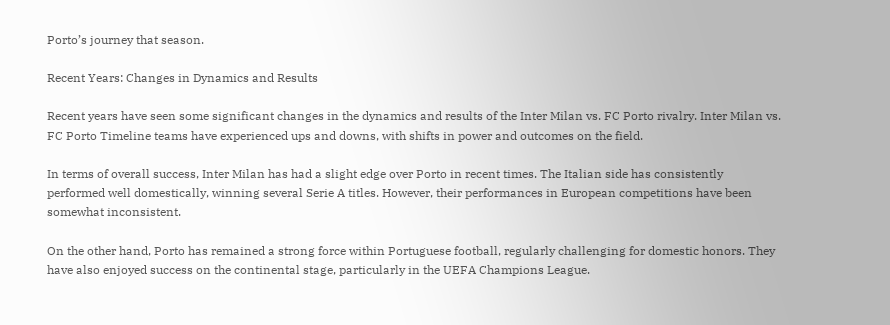Porto’s journey that season.

Recent Years: Changes in Dynamics and Results

Recent years have seen some significant changes in the dynamics and results of the Inter Milan vs. FC Porto rivalry. Inter Milan vs. FC Porto Timeline teams have experienced ups and downs, with shifts in power and outcomes on the field.

In terms of overall success, Inter Milan has had a slight edge over Porto in recent times. The Italian side has consistently performed well domestically, winning several Serie A titles. However, their performances in European competitions have been somewhat inconsistent.

On the other hand, Porto has remained a strong force within Portuguese football, regularly challenging for domestic honors. They have also enjoyed success on the continental stage, particularly in the UEFA Champions League.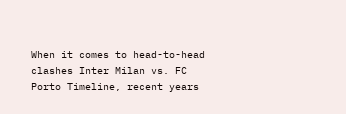When it comes to head-to-head clashes Inter Milan vs. FC Porto Timeline, recent years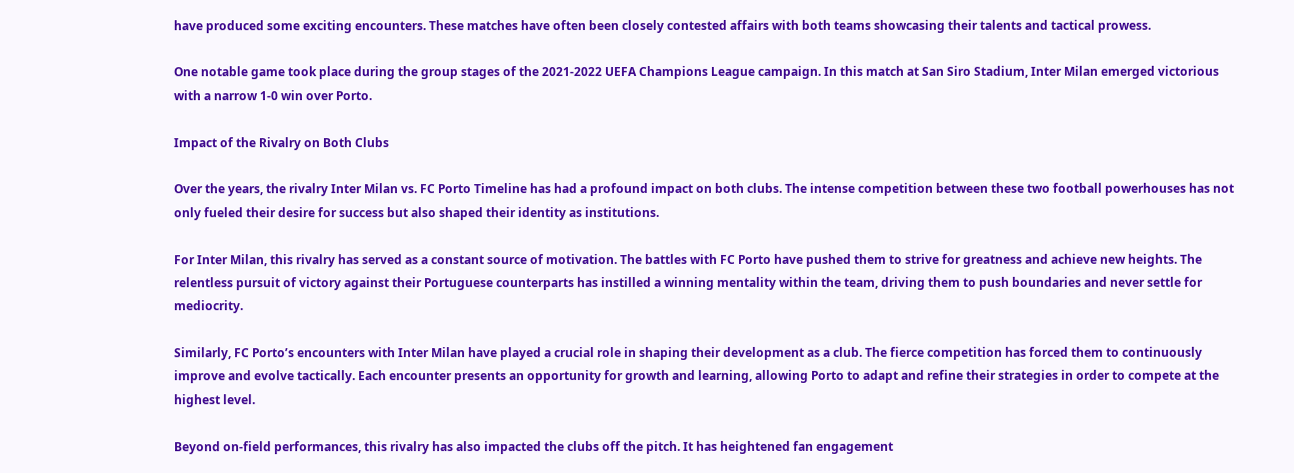have produced some exciting encounters. These matches have often been closely contested affairs with both teams showcasing their talents and tactical prowess.

One notable game took place during the group stages of the 2021-2022 UEFA Champions League campaign. In this match at San Siro Stadium, Inter Milan emerged victorious with a narrow 1-0 win over Porto.

Impact of the Rivalry on Both Clubs

Over the years, the rivalry Inter Milan vs. FC Porto Timeline has had a profound impact on both clubs. The intense competition between these two football powerhouses has not only fueled their desire for success but also shaped their identity as institutions.

For Inter Milan, this rivalry has served as a constant source of motivation. The battles with FC Porto have pushed them to strive for greatness and achieve new heights. The relentless pursuit of victory against their Portuguese counterparts has instilled a winning mentality within the team, driving them to push boundaries and never settle for mediocrity.

Similarly, FC Porto’s encounters with Inter Milan have played a crucial role in shaping their development as a club. The fierce competition has forced them to continuously improve and evolve tactically. Each encounter presents an opportunity for growth and learning, allowing Porto to adapt and refine their strategies in order to compete at the highest level.

Beyond on-field performances, this rivalry has also impacted the clubs off the pitch. It has heightened fan engagement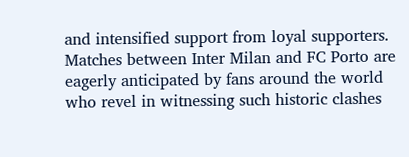and intensified support from loyal supporters. Matches between Inter Milan and FC Porto are eagerly anticipated by fans around the world who revel in witnessing such historic clashes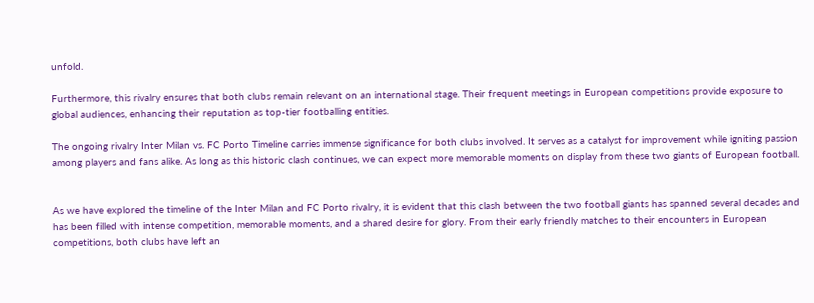unfold.

Furthermore, this rivalry ensures that both clubs remain relevant on an international stage. Their frequent meetings in European competitions provide exposure to global audiences, enhancing their reputation as top-tier footballing entities.

The ongoing rivalry Inter Milan vs. FC Porto Timeline carries immense significance for both clubs involved. It serves as a catalyst for improvement while igniting passion among players and fans alike. As long as this historic clash continues, we can expect more memorable moments on display from these two giants of European football.


As we have explored the timeline of the Inter Milan and FC Porto rivalry, it is evident that this clash between the two football giants has spanned several decades and has been filled with intense competition, memorable moments, and a shared desire for glory. From their early friendly matches to their encounters in European competitions, both clubs have left an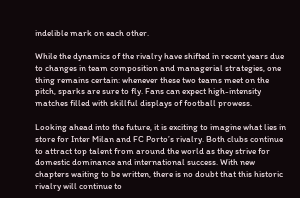indelible mark on each other.

While the dynamics of the rivalry have shifted in recent years due to changes in team composition and managerial strategies, one thing remains certain: whenever these two teams meet on the pitch, sparks are sure to fly. Fans can expect high-intensity matches filled with skillful displays of football prowess.

Looking ahead into the future, it is exciting to imagine what lies in store for Inter Milan and FC Porto’s rivalry. Both clubs continue to attract top talent from around the world as they strive for domestic dominance and international success. With new chapters waiting to be written, there is no doubt that this historic rivalry will continue to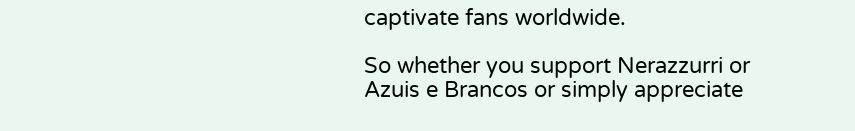captivate fans worldwide.

So whether you support Nerazzurri or Azuis e Brancos or simply appreciate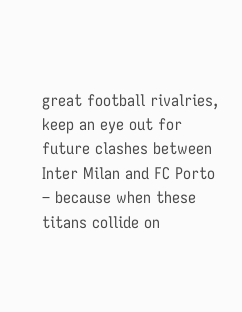great football rivalries, keep an eye out for future clashes between Inter Milan and FC Porto – because when these titans collide on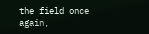the field once again,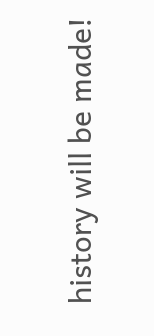history will be made!